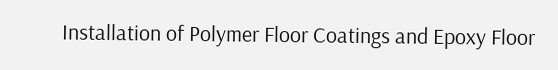Installation of Polymer Floor Coatings and Epoxy Floor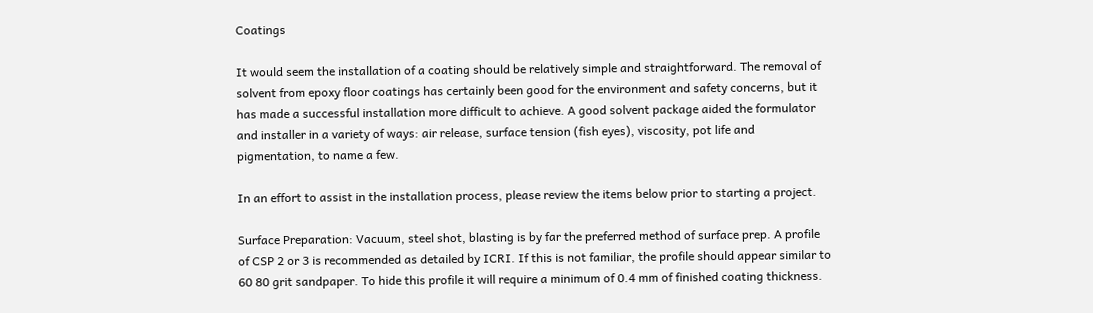Coatings

It would seem the installation of a coating should be relatively simple and straightforward. The removal of solvent from epoxy floor coatings has certainly been good for the environment and safety concerns, but it has made a successful installation more difficult to achieve. A good solvent package aided the formulator and installer in a variety of ways: air release, surface tension (fish eyes), viscosity, pot life and pigmentation, to name a few.

In an effort to assist in the installation process, please review the items below prior to starting a project.

Surface Preparation: Vacuum, steel shot, blasting is by far the preferred method of surface prep. A profile of CSP 2 or 3 is recommended as detailed by ICRI. If this is not familiar, the profile should appear similar to 60 80 grit sandpaper. To hide this profile it will require a minimum of 0.4 mm of finished coating thickness.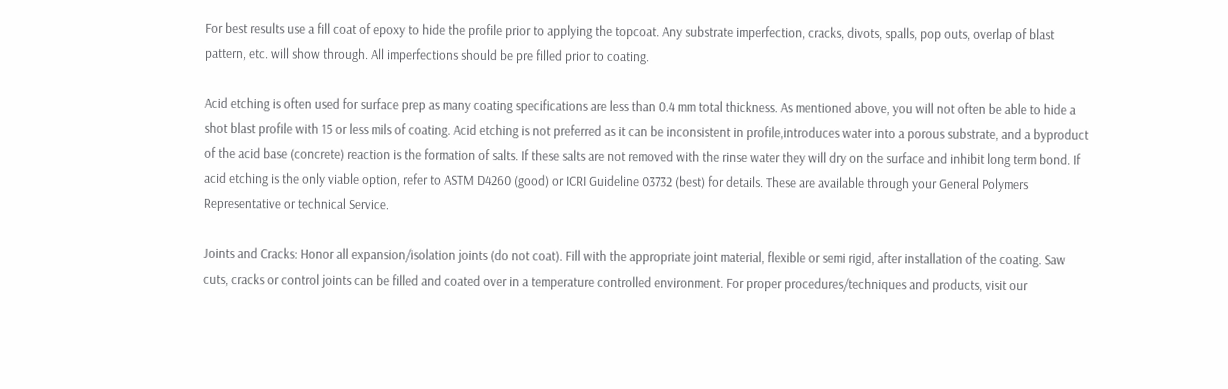For best results use a fill coat of epoxy to hide the profile prior to applying the topcoat. Any substrate imperfection, cracks, divots, spalls, pop outs, overlap of blast pattern, etc. will show through. All imperfections should be pre filled prior to coating.

Acid etching is often used for surface prep as many coating specifications are less than 0.4 mm total thickness. As mentioned above, you will not often be able to hide a shot blast profile with 15 or less mils of coating. Acid etching is not preferred as it can be inconsistent in profile,introduces water into a porous substrate, and a byproduct of the acid base (concrete) reaction is the formation of salts. If these salts are not removed with the rinse water they will dry on the surface and inhibit long term bond. If acid etching is the only viable option, refer to ASTM D4260 (good) or ICRI Guideline 03732 (best) for details. These are available through your General Polymers Representative or technical Service.

Joints and Cracks: Honor all expansion/isolation joints (do not coat). Fill with the appropriate joint material, flexible or semi rigid, after installation of the coating. Saw cuts, cracks or control joints can be filled and coated over in a temperature controlled environment. For proper procedures/techniques and products, visit our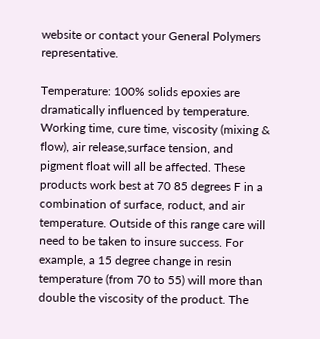website or contact your General Polymers representative.

Temperature: 100% solids epoxies are dramatically influenced by temperature. Working time, cure time, viscosity (mixing & flow), air release,surface tension, and pigment float will all be affected. These products work best at 70 85 degrees F in a combination of surface, roduct, and air temperature. Outside of this range care will need to be taken to insure success. For example, a 15 degree change in resin temperature (from 70 to 55) will more than double the viscosity of the product. The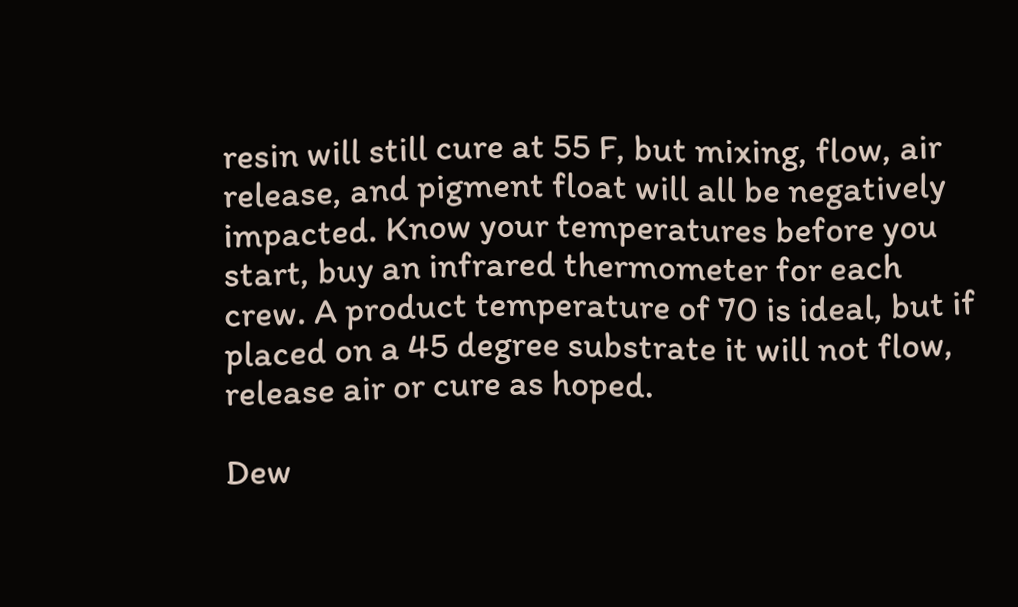resin will still cure at 55 F, but mixing, flow, air release, and pigment float will all be negatively impacted. Know your temperatures before you start, buy an infrared thermometer for each crew. A product temperature of 70 is ideal, but if placed on a 45 degree substrate it will not flow, release air or cure as hoped.

Dew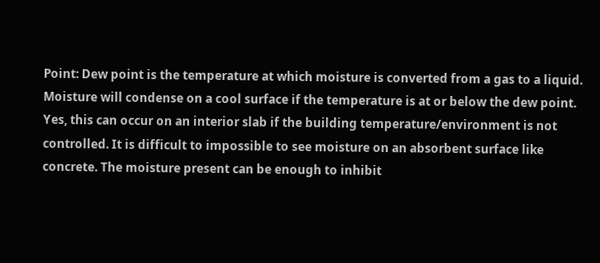Point: Dew point is the temperature at which moisture is converted from a gas to a liquid. Moisture will condense on a cool surface if the temperature is at or below the dew point. Yes, this can occur on an interior slab if the building temperature/environment is not controlled. It is difficult to impossible to see moisture on an absorbent surface like concrete. The moisture present can be enough to inhibit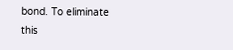bond. To eliminate this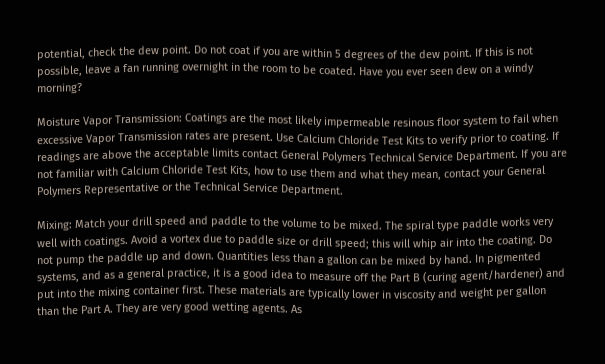potential, check the dew point. Do not coat if you are within 5 degrees of the dew point. If this is not possible, leave a fan running overnight in the room to be coated. Have you ever seen dew on a windy morning?

Moisture Vapor Transmission: Coatings are the most likely impermeable resinous floor system to fail when excessive Vapor Transmission rates are present. Use Calcium Chloride Test Kits to verify prior to coating. If readings are above the acceptable limits contact General Polymers Technical Service Department. If you are not familiar with Calcium Chloride Test Kits, how to use them and what they mean, contact your General Polymers Representative or the Technical Service Department.

Mixing: Match your drill speed and paddle to the volume to be mixed. The spiral type paddle works very well with coatings. Avoid a vortex due to paddle size or drill speed; this will whip air into the coating. Do not pump the paddle up and down. Quantities less than a gallon can be mixed by hand. In pigmented systems, and as a general practice, it is a good idea to measure off the Part B (curing agent/hardener) and put into the mixing container first. These materials are typically lower in viscosity and weight per gallon than the Part A. They are very good wetting agents. As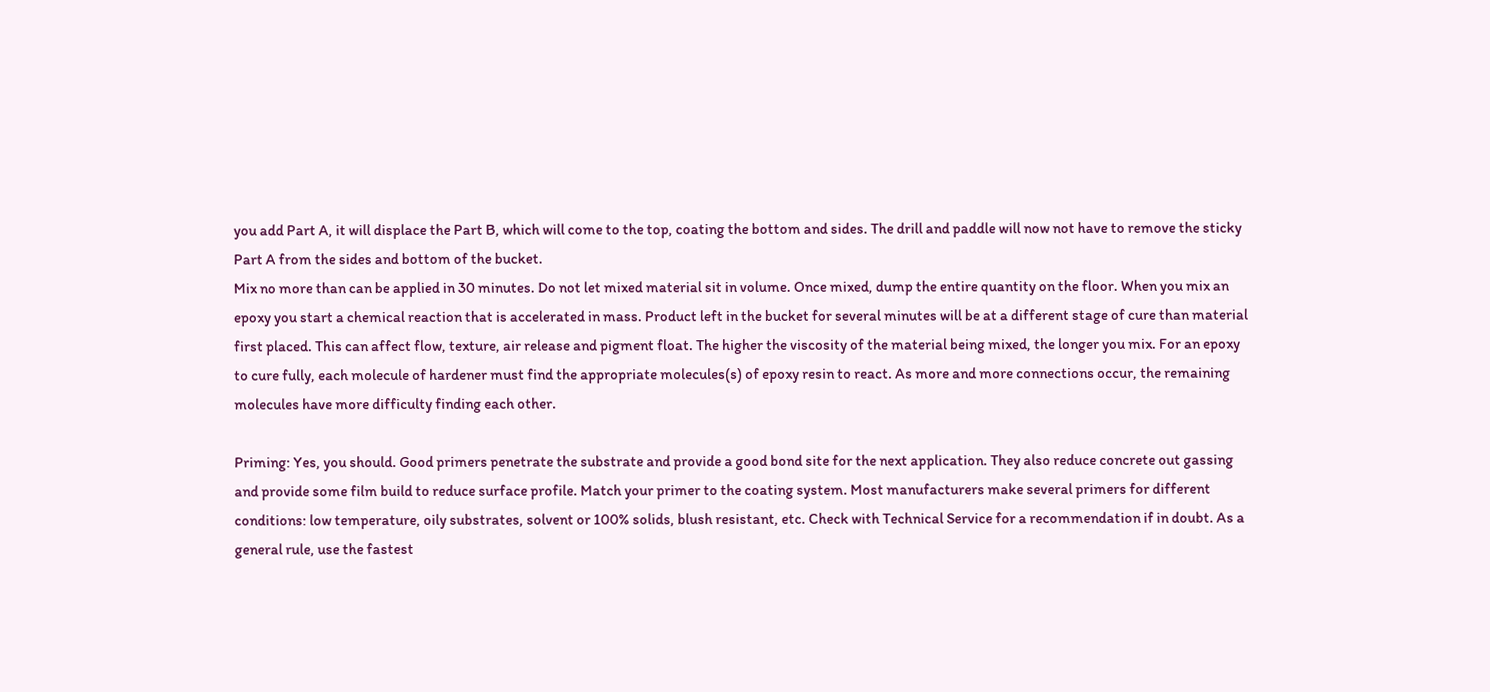you add Part A, it will displace the Part B, which will come to the top, coating the bottom and sides. The drill and paddle will now not have to remove the sticky Part A from the sides and bottom of the bucket.
Mix no more than can be applied in 30 minutes. Do not let mixed material sit in volume. Once mixed, dump the entire quantity on the floor. When you mix an epoxy you start a chemical reaction that is accelerated in mass. Product left in the bucket for several minutes will be at a different stage of cure than material first placed. This can affect flow, texture, air release and pigment float. The higher the viscosity of the material being mixed, the longer you mix. For an epoxy to cure fully, each molecule of hardener must find the appropriate molecules(s) of epoxy resin to react. As more and more connections occur, the remaining molecules have more difficulty finding each other.

Priming: Yes, you should. Good primers penetrate the substrate and provide a good bond site for the next application. They also reduce concrete out gassing and provide some film build to reduce surface profile. Match your primer to the coating system. Most manufacturers make several primers for different conditions: low temperature, oily substrates, solvent or 100% solids, blush resistant, etc. Check with Technical Service for a recommendation if in doubt. As a general rule, use the fastest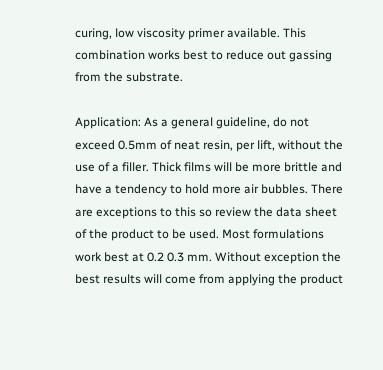curing, low viscosity primer available. This combination works best to reduce out gassing from the substrate.

Application: As a general guideline, do not exceed 0.5mm of neat resin, per lift, without the use of a filler. Thick films will be more brittle and have a tendency to hold more air bubbles. There are exceptions to this so review the data sheet of the product to be used. Most formulations work best at 0.2 0.3 mm. Without exception the best results will come from applying the product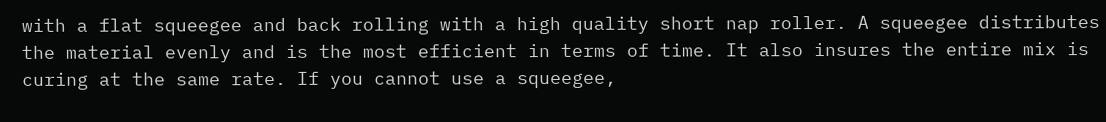with a flat squeegee and back rolling with a high quality short nap roller. A squeegee distributes the material evenly and is the most efficient in terms of time. It also insures the entire mix is curing at the same rate. If you cannot use a squeegee,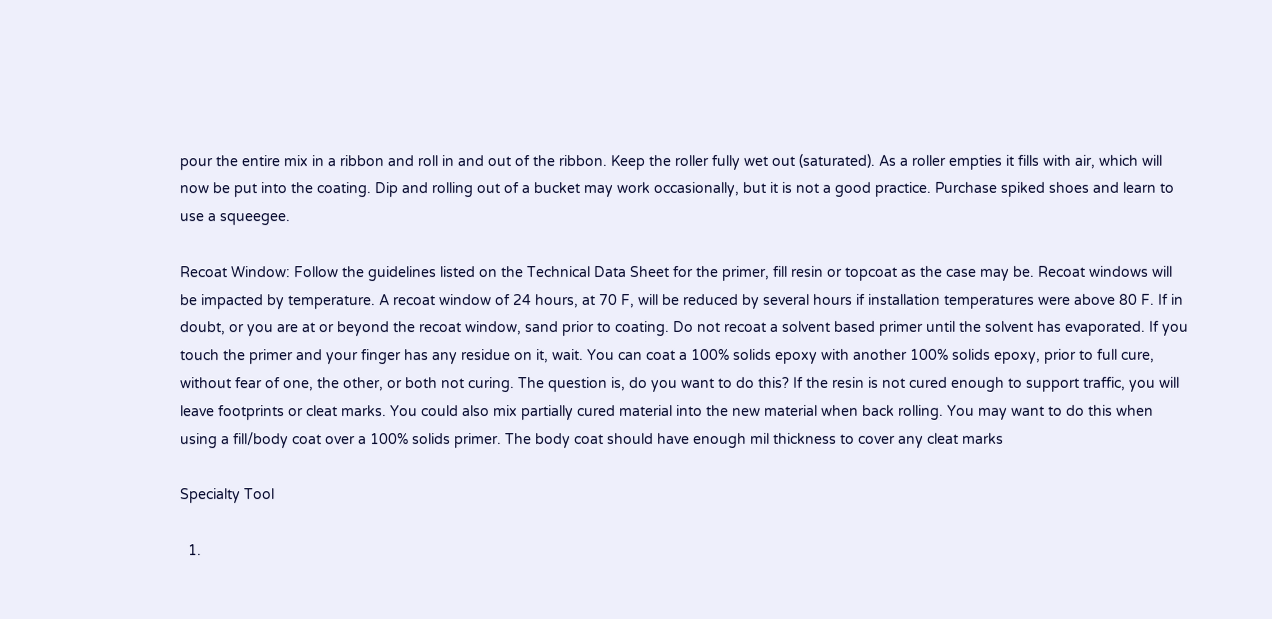pour the entire mix in a ribbon and roll in and out of the ribbon. Keep the roller fully wet out (saturated). As a roller empties it fills with air, which will now be put into the coating. Dip and rolling out of a bucket may work occasionally, but it is not a good practice. Purchase spiked shoes and learn to use a squeegee.

Recoat Window: Follow the guidelines listed on the Technical Data Sheet for the primer, fill resin or topcoat as the case may be. Recoat windows will be impacted by temperature. A recoat window of 24 hours, at 70 F, will be reduced by several hours if installation temperatures were above 80 F. If in doubt, or you are at or beyond the recoat window, sand prior to coating. Do not recoat a solvent based primer until the solvent has evaporated. If you touch the primer and your finger has any residue on it, wait. You can coat a 100% solids epoxy with another 100% solids epoxy, prior to full cure, without fear of one, the other, or both not curing. The question is, do you want to do this? If the resin is not cured enough to support traffic, you will leave footprints or cleat marks. You could also mix partially cured material into the new material when back rolling. You may want to do this when using a fill/body coat over a 100% solids primer. The body coat should have enough mil thickness to cover any cleat marks

Specialty Tool

  1.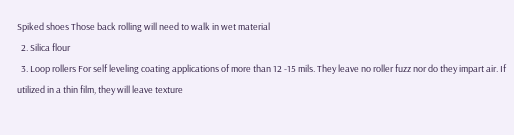Spiked shoes Those back rolling will need to walk in wet material
  2. Silica flour
  3. Loop rollers For self leveling coating applications of more than 12 -15 mils. They leave no roller fuzz nor do they impart air. If utilized in a thin film, they will leave texture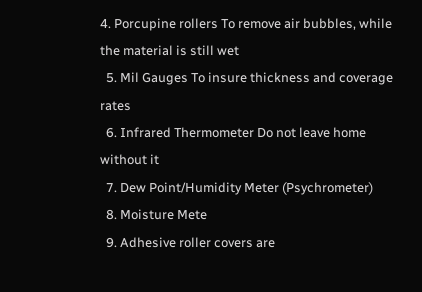4. Porcupine rollers To remove air bubbles, while the material is still wet
  5. Mil Gauges To insure thickness and coverage rates
  6. Infrared Thermometer Do not leave home without it
  7. Dew Point/Humidity Meter (Psychrometer)
  8. Moisture Mete
  9. Adhesive roller covers are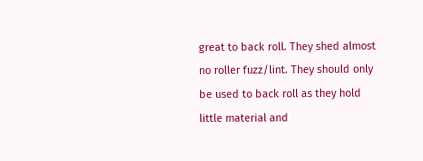great to back roll. They shed almost no roller fuzz/lint. They should only be used to back roll as they hold little material and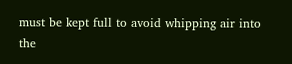must be kept full to avoid whipping air into the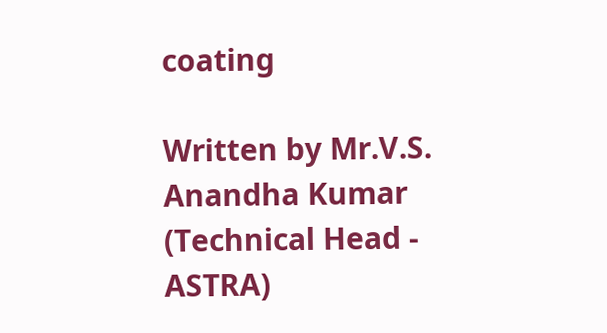coating

Written by Mr.V.S. Anandha Kumar (Technical Head - ASTRA)